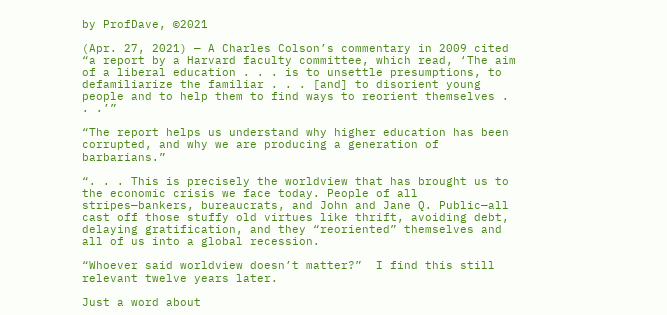by ProfDave, ©2021

(Apr. 27, 2021) — A Charles Colson’s commentary in 2009 cited “a report by a Harvard faculty committee, which read, ‘The aim of a liberal education . . . is to unsettle presumptions, to defamiliarize the familiar . . . [and] to disorient young people and to help them to find ways to reorient themselves . . .’”

“The report helps us understand why higher education has been corrupted, and why we are producing a generation of barbarians.”

“. . . This is precisely the worldview that has brought us to the economic crisis we face today. People of all stripes—bankers, bureaucrats, and John and Jane Q. Public—all cast off those stuffy old virtues like thrift, avoiding debt, delaying gratification, and they “reoriented” themselves and all of us into a global recession.

“Whoever said worldview doesn’t matter?”  I find this still relevant twelve years later.

Just a word about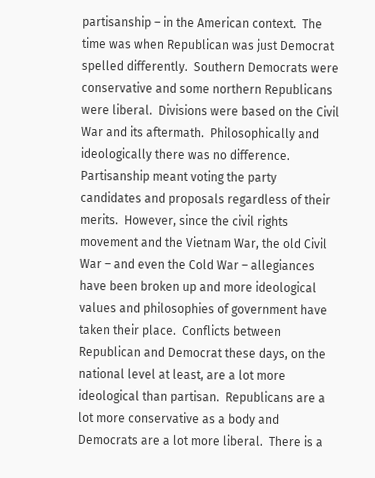partisanship – in the American context.  The time was when Republican was just Democrat spelled differently.  Southern Democrats were conservative and some northern Republicans were liberal.  Divisions were based on the Civil War and its aftermath.  Philosophically and ideologically there was no difference.  Partisanship meant voting the party candidates and proposals regardless of their merits.  However, since the civil rights movement and the Vietnam War, the old Civil War – and even the Cold War – allegiances have been broken up and more ideological values and philosophies of government have taken their place.  Conflicts between Republican and Democrat these days, on the national level at least, are a lot more ideological than partisan.  Republicans are a lot more conservative as a body and Democrats are a lot more liberal.  There is a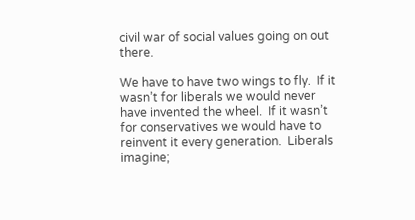civil war of social values going on out there.

We have to have two wings to fly.  If it wasn’t for liberals we would never have invented the wheel.  If it wasn’t for conservatives we would have to reinvent it every generation.  Liberals imagine;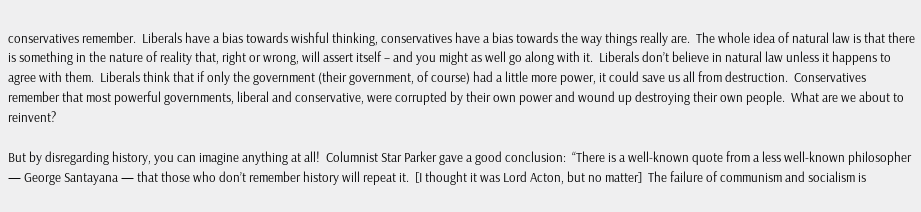conservatives remember.  Liberals have a bias towards wishful thinking, conservatives have a bias towards the way things really are.  The whole idea of natural law is that there is something in the nature of reality that, right or wrong, will assert itself – and you might as well go along with it.  Liberals don’t believe in natural law unless it happens to agree with them.  Liberals think that if only the government (their government, of course) had a little more power, it could save us all from destruction.  Conservatives remember that most powerful governments, liberal and conservative, were corrupted by their own power and wound up destroying their own people.  What are we about to reinvent?

But by disregarding history, you can imagine anything at all!  Columnist Star Parker gave a good conclusion:  “There is a well-known quote from a less well-known philosopher — George Santayana — that those who don’t remember history will repeat it.  [I thought it was Lord Acton, but no matter]  The failure of communism and socialism is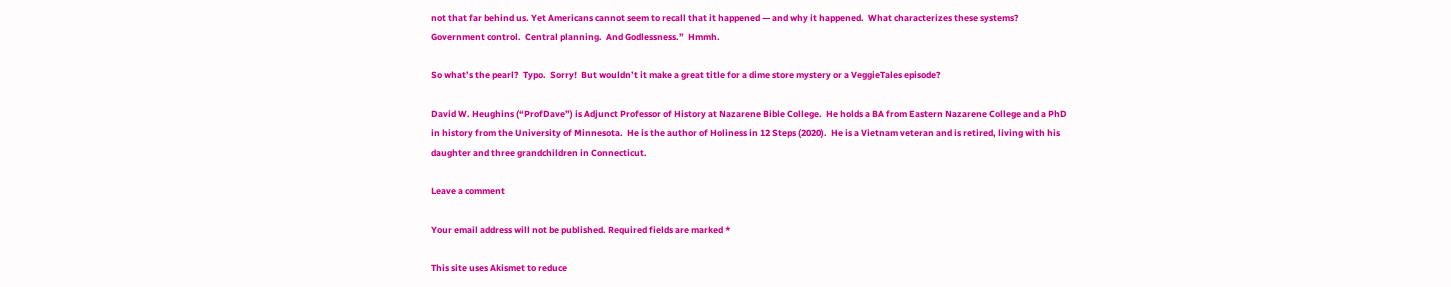not that far behind us. Yet Americans cannot seem to recall that it happened — and why it happened.  What characterizes these systems? Government control.  Central planning.  And Godlessness.”  Hmmh.

So what’s the pearl?  Typo.  Sorry!  But wouldn’t it make a great title for a dime store mystery or a VeggieTales episode?

David W. Heughins (“ProfDave”) is Adjunct Professor of History at Nazarene Bible College.  He holds a BA from Eastern Nazarene College and a PhD in history from the University of Minnesota.  He is the author of Holiness in 12 Steps (2020).  He is a Vietnam veteran and is retired, living with his daughter and three grandchildren in Connecticut.

Leave a comment

Your email address will not be published. Required fields are marked *

This site uses Akismet to reduce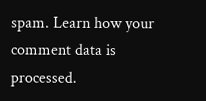spam. Learn how your comment data is processed.